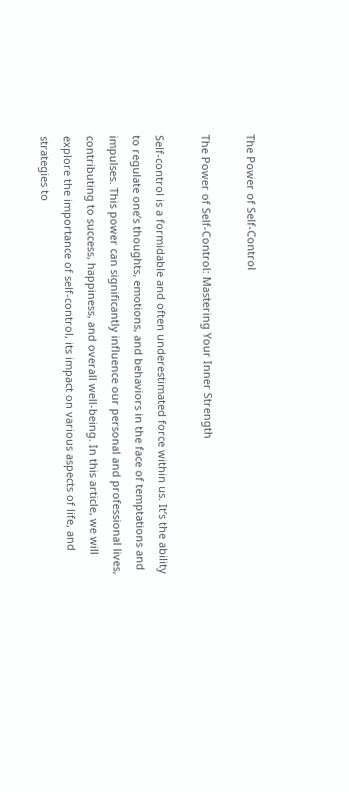The Power of Self-Control

The Power of Self-Control: Mastering Your Inner Strength

Self-control is a formidable and often underestimated force within us. It’s the ability to regulate one’s thoughts, emotions, and behaviors in the face of temptations and impulses. This power can significantly influence our personal and professional lives, contributing to success, happiness, and overall well-being. In this article, we will explore the importance of self-control, its impact on various aspects of life, and strategies to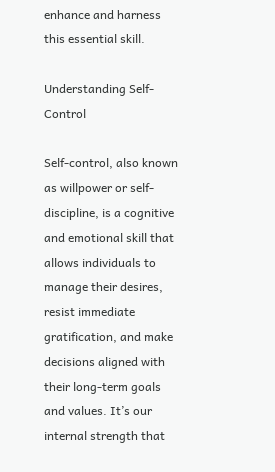enhance and harness this essential skill.

Understanding Self-Control

Self-control, also known as willpower or self-discipline, is a cognitive and emotional skill that allows individuals to manage their desires, resist immediate gratification, and make decisions aligned with their long-term goals and values. It’s our internal strength that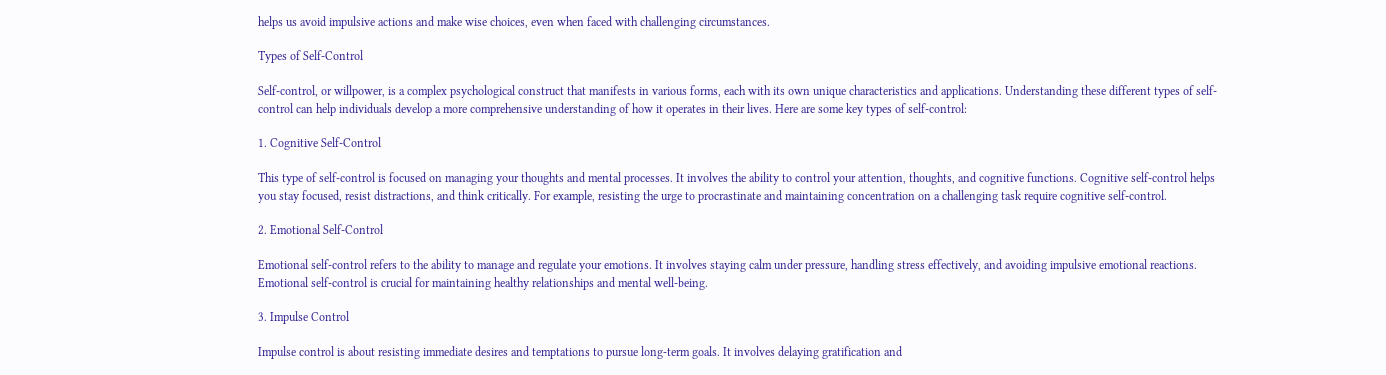helps us avoid impulsive actions and make wise choices, even when faced with challenging circumstances.

Types of Self-Control

Self-control, or willpower, is a complex psychological construct that manifests in various forms, each with its own unique characteristics and applications. Understanding these different types of self-control can help individuals develop a more comprehensive understanding of how it operates in their lives. Here are some key types of self-control:

1. Cognitive Self-Control

This type of self-control is focused on managing your thoughts and mental processes. It involves the ability to control your attention, thoughts, and cognitive functions. Cognitive self-control helps you stay focused, resist distractions, and think critically. For example, resisting the urge to procrastinate and maintaining concentration on a challenging task require cognitive self-control.

2. Emotional Self-Control

Emotional self-control refers to the ability to manage and regulate your emotions. It involves staying calm under pressure, handling stress effectively, and avoiding impulsive emotional reactions. Emotional self-control is crucial for maintaining healthy relationships and mental well-being.

3. Impulse Control

Impulse control is about resisting immediate desires and temptations to pursue long-term goals. It involves delaying gratification and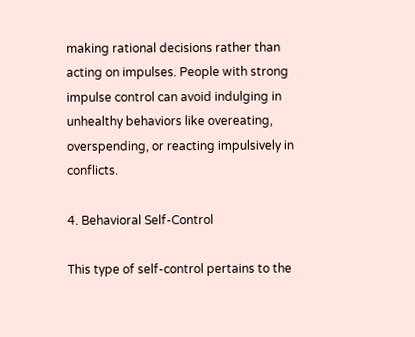making rational decisions rather than acting on impulses. People with strong impulse control can avoid indulging in unhealthy behaviors like overeating, overspending, or reacting impulsively in conflicts.

4. Behavioral Self-Control

This type of self-control pertains to the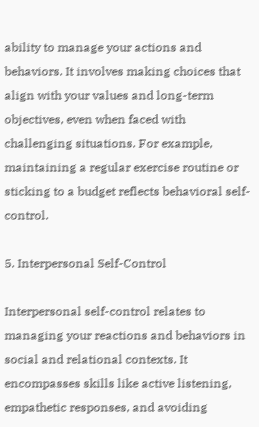ability to manage your actions and behaviors. It involves making choices that align with your values and long-term objectives, even when faced with challenging situations. For example, maintaining a regular exercise routine or sticking to a budget reflects behavioral self-control.

5. Interpersonal Self-Control

Interpersonal self-control relates to managing your reactions and behaviors in social and relational contexts. It encompasses skills like active listening, empathetic responses, and avoiding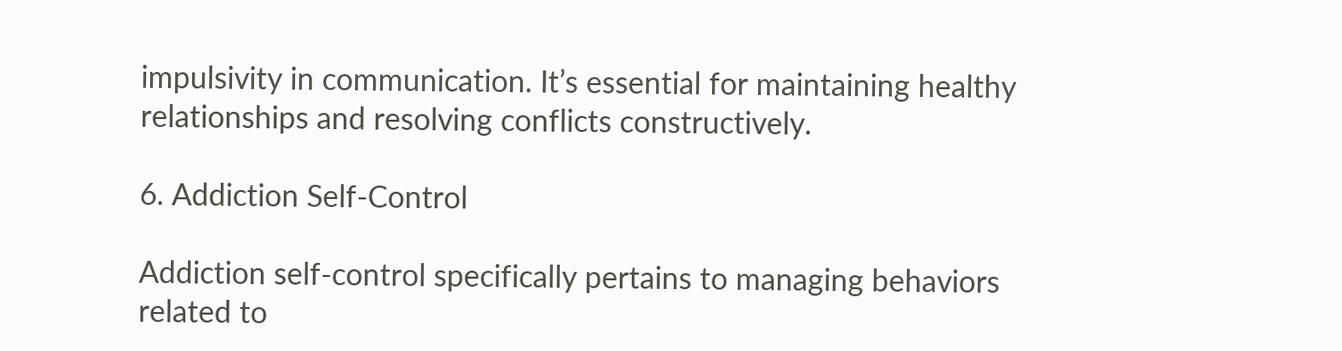impulsivity in communication. It’s essential for maintaining healthy relationships and resolving conflicts constructively.

6. Addiction Self-Control

Addiction self-control specifically pertains to managing behaviors related to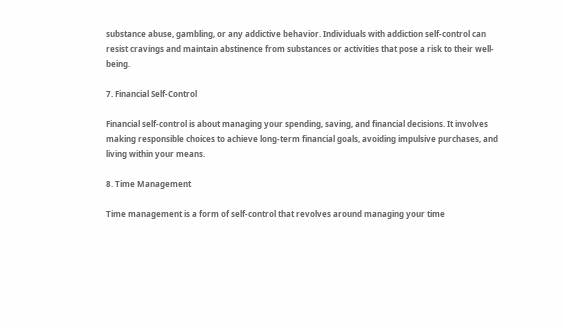substance abuse, gambling, or any addictive behavior. Individuals with addiction self-control can resist cravings and maintain abstinence from substances or activities that pose a risk to their well-being.

7. Financial Self-Control

Financial self-control is about managing your spending, saving, and financial decisions. It involves making responsible choices to achieve long-term financial goals, avoiding impulsive purchases, and living within your means.

8. Time Management

Time management is a form of self-control that revolves around managing your time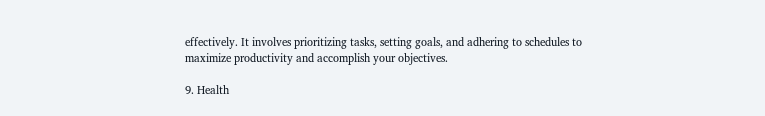effectively. It involves prioritizing tasks, setting goals, and adhering to schedules to maximize productivity and accomplish your objectives.

9. Health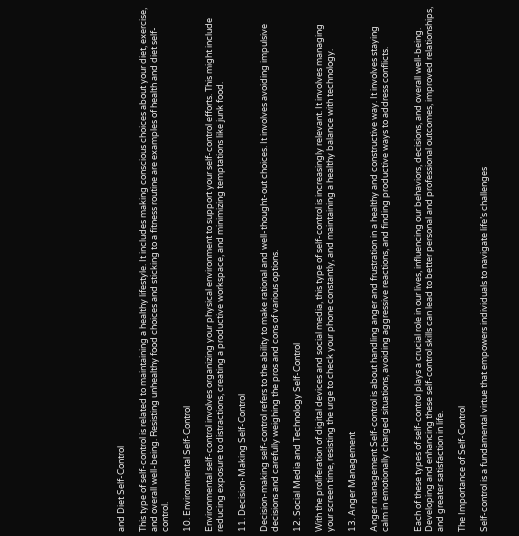and Diet Self-Control

This type of self-control is related to maintaining a healthy lifestyle. It includes making conscious choices about your diet, exercise, and overall well-being. Resisting unhealthy food choices and sticking to a fitness routine are examples of health and diet self-control.

10. Environmental Self-Control

Environmental self-control involves organizing your physical environment to support your self-control efforts. This might include reducing exposure to distractions, creating a productive workspace, and minimizing temptations like junk food.

11. Decision-Making Self-Control

Decision-making self-control refers to the ability to make rational and well-thought-out choices. It involves avoiding impulsive decisions and carefully weighing the pros and cons of various options.

12. Social Media and Technology Self-Control

With the proliferation of digital devices and social media, this type of self-control is increasingly relevant. It involves managing your screen time, resisting the urge to check your phone constantly, and maintaining a healthy balance with technology.

13. Anger Management

Anger management Self-control is about handling anger and frustration in a healthy and constructive way. It involves staying calm in emotionally charged situations, avoiding aggressive reactions, and finding productive ways to address conflicts.


Each of these types of self-control plays a crucial role in our lives, influencing our behaviors, decisions, and overall well-being. Developing and enhancing these self-control skills can lead to better personal and professional outcomes, improved relationships, and greater satisfaction in life.

The Importance of Self-Control

Self-control is a fundamental virtue that empowers individuals to navigate life’s challenges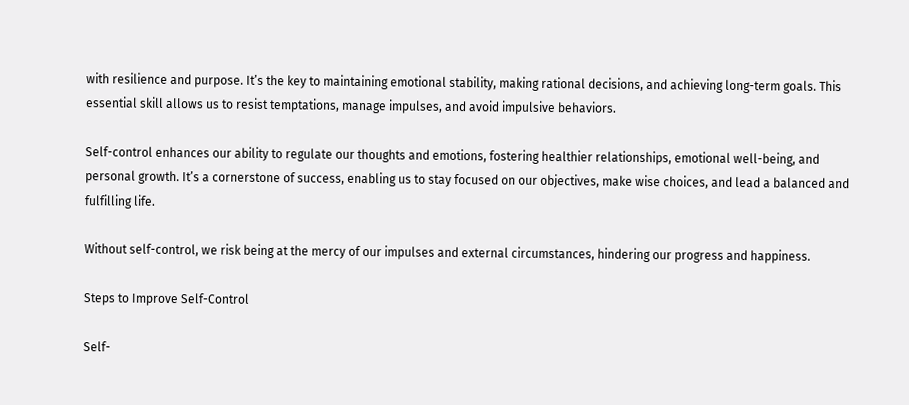with resilience and purpose. It’s the key to maintaining emotional stability, making rational decisions, and achieving long-term goals. This essential skill allows us to resist temptations, manage impulses, and avoid impulsive behaviors.

Self-control enhances our ability to regulate our thoughts and emotions, fostering healthier relationships, emotional well-being, and personal growth. It’s a cornerstone of success, enabling us to stay focused on our objectives, make wise choices, and lead a balanced and fulfilling life.

Without self-control, we risk being at the mercy of our impulses and external circumstances, hindering our progress and happiness.

Steps to Improve Self-Control

Self-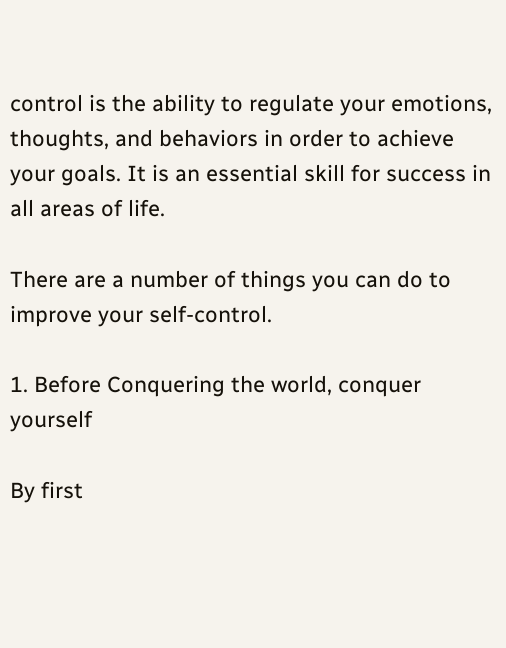control is the ability to regulate your emotions, thoughts, and behaviors in order to achieve your goals. It is an essential skill for success in all areas of life.

There are a number of things you can do to improve your self-control.

1. Before Conquering the world, conquer yourself

By first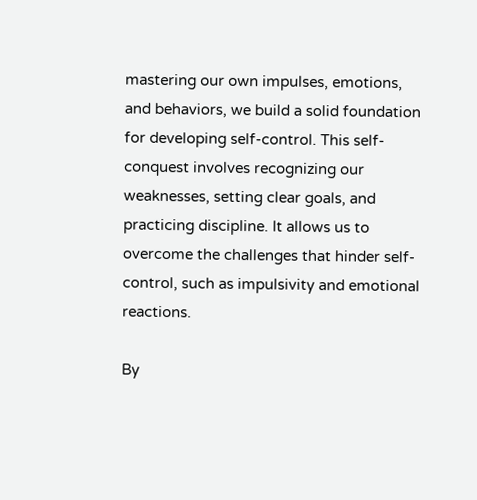mastering our own impulses, emotions, and behaviors, we build a solid foundation for developing self-control. This self-conquest involves recognizing our weaknesses, setting clear goals, and practicing discipline. It allows us to overcome the challenges that hinder self-control, such as impulsivity and emotional reactions.

By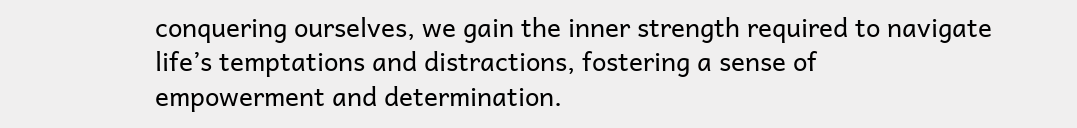conquering ourselves, we gain the inner strength required to navigate life’s temptations and distractions, fostering a sense of empowerment and determination.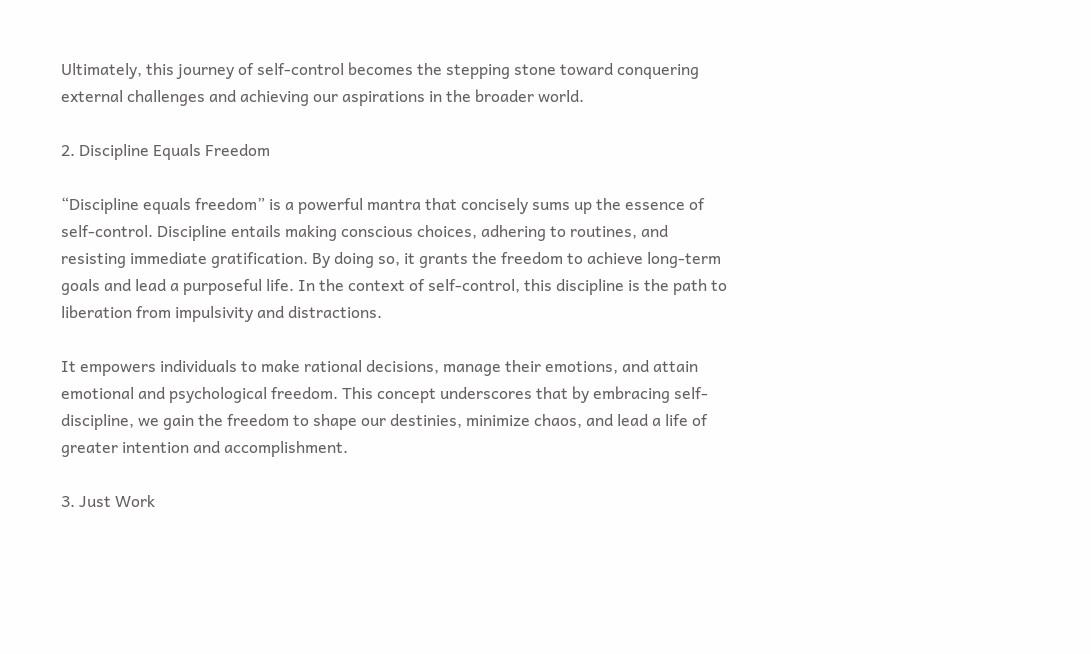Ultimately, this journey of self-control becomes the stepping stone toward conquering external challenges and achieving our aspirations in the broader world.

2. Discipline Equals Freedom

“Discipline equals freedom” is a powerful mantra that concisely sums up the essence of self-control. Discipline entails making conscious choices, adhering to routines, and resisting immediate gratification. By doing so, it grants the freedom to achieve long-term goals and lead a purposeful life. In the context of self-control, this discipline is the path to liberation from impulsivity and distractions.

It empowers individuals to make rational decisions, manage their emotions, and attain emotional and psychological freedom. This concept underscores that by embracing self-discipline, we gain the freedom to shape our destinies, minimize chaos, and lead a life of greater intention and accomplishment.

3. Just Work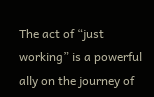The act of “just working” is a powerful ally on the journey of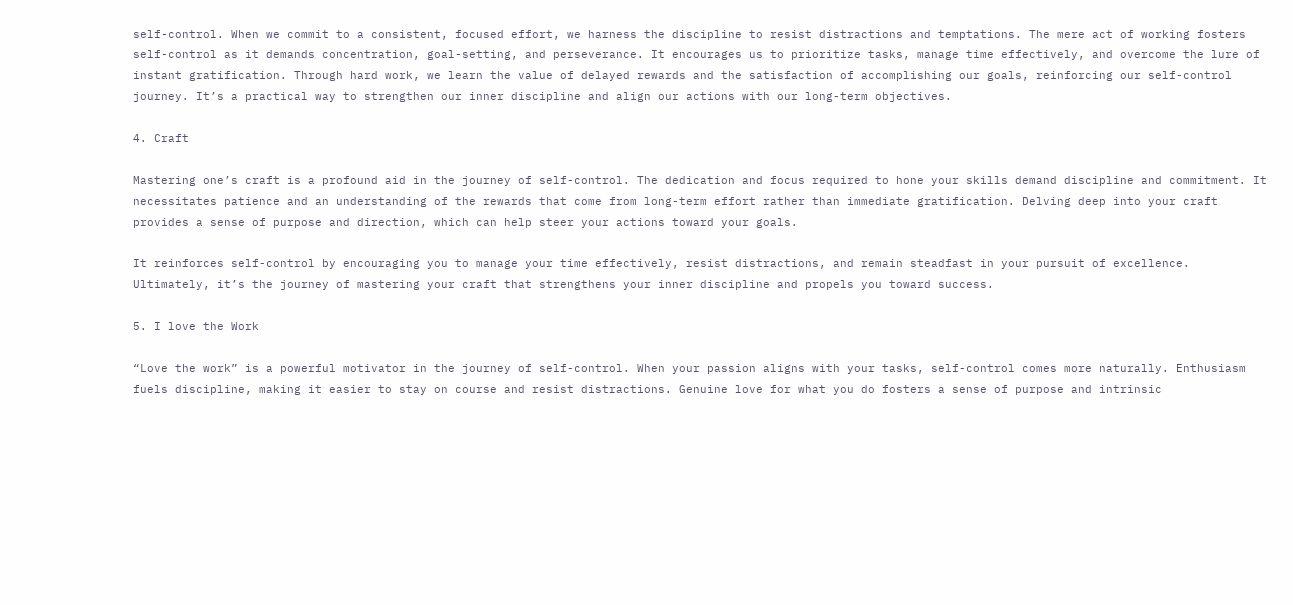self-control. When we commit to a consistent, focused effort, we harness the discipline to resist distractions and temptations. The mere act of working fosters self-control as it demands concentration, goal-setting, and perseverance. It encourages us to prioritize tasks, manage time effectively, and overcome the lure of instant gratification. Through hard work, we learn the value of delayed rewards and the satisfaction of accomplishing our goals, reinforcing our self-control journey. It’s a practical way to strengthen our inner discipline and align our actions with our long-term objectives.

4. Craft

Mastering one’s craft is a profound aid in the journey of self-control. The dedication and focus required to hone your skills demand discipline and commitment. It necessitates patience and an understanding of the rewards that come from long-term effort rather than immediate gratification. Delving deep into your craft provides a sense of purpose and direction, which can help steer your actions toward your goals.

It reinforces self-control by encouraging you to manage your time effectively, resist distractions, and remain steadfast in your pursuit of excellence. Ultimately, it’s the journey of mastering your craft that strengthens your inner discipline and propels you toward success.

5. I love the Work

“Love the work” is a powerful motivator in the journey of self-control. When your passion aligns with your tasks, self-control comes more naturally. Enthusiasm fuels discipline, making it easier to stay on course and resist distractions. Genuine love for what you do fosters a sense of purpose and intrinsic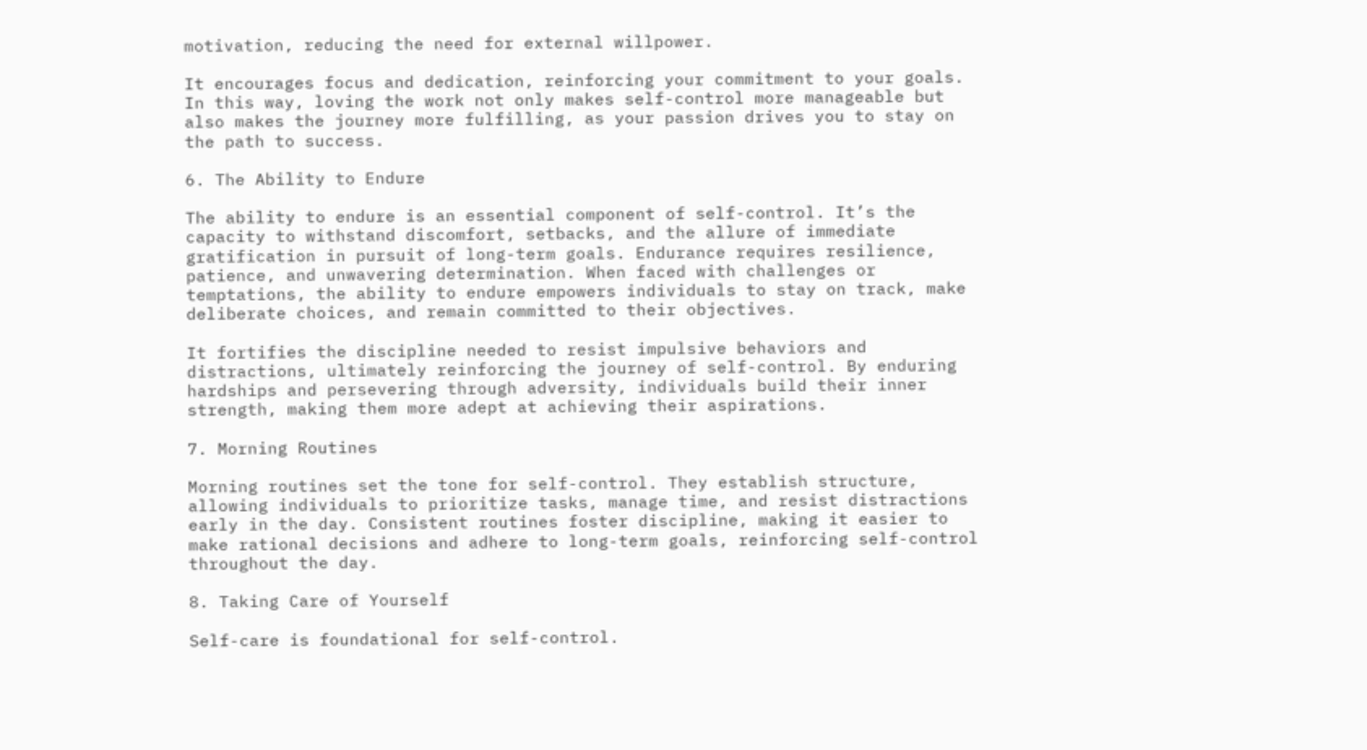motivation, reducing the need for external willpower.

It encourages focus and dedication, reinforcing your commitment to your goals. In this way, loving the work not only makes self-control more manageable but also makes the journey more fulfilling, as your passion drives you to stay on the path to success.

6. The Ability to Endure

The ability to endure is an essential component of self-control. It’s the capacity to withstand discomfort, setbacks, and the allure of immediate gratification in pursuit of long-term goals. Endurance requires resilience, patience, and unwavering determination. When faced with challenges or temptations, the ability to endure empowers individuals to stay on track, make deliberate choices, and remain committed to their objectives.

It fortifies the discipline needed to resist impulsive behaviors and distractions, ultimately reinforcing the journey of self-control. By enduring hardships and persevering through adversity, individuals build their inner strength, making them more adept at achieving their aspirations.

7. Morning Routines

Morning routines set the tone for self-control. They establish structure, allowing individuals to prioritize tasks, manage time, and resist distractions early in the day. Consistent routines foster discipline, making it easier to make rational decisions and adhere to long-term goals, reinforcing self-control throughout the day.

8. Taking Care of Yourself

Self-care is foundational for self-control.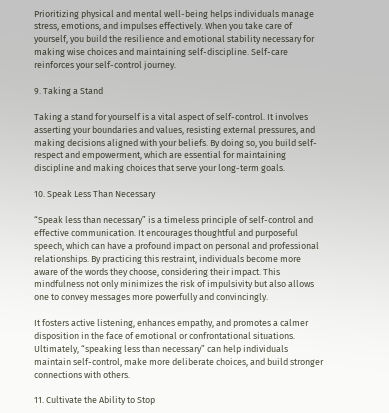Prioritizing physical and mental well-being helps individuals manage stress, emotions, and impulses effectively. When you take care of yourself, you build the resilience and emotional stability necessary for making wise choices and maintaining self-discipline. Self-care reinforces your self-control journey.

9. Taking a Stand

Taking a stand for yourself is a vital aspect of self-control. It involves asserting your boundaries and values, resisting external pressures, and making decisions aligned with your beliefs. By doing so, you build self-respect and empowerment, which are essential for maintaining discipline and making choices that serve your long-term goals.

10. Speak Less Than Necessary

“Speak less than necessary” is a timeless principle of self-control and effective communication. It encourages thoughtful and purposeful speech, which can have a profound impact on personal and professional relationships. By practicing this restraint, individuals become more aware of the words they choose, considering their impact. This mindfulness not only minimizes the risk of impulsivity but also allows one to convey messages more powerfully and convincingly.

It fosters active listening, enhances empathy, and promotes a calmer disposition in the face of emotional or confrontational situations. Ultimately, “speaking less than necessary” can help individuals maintain self-control, make more deliberate choices, and build stronger connections with others.

11. Cultivate the Ability to Stop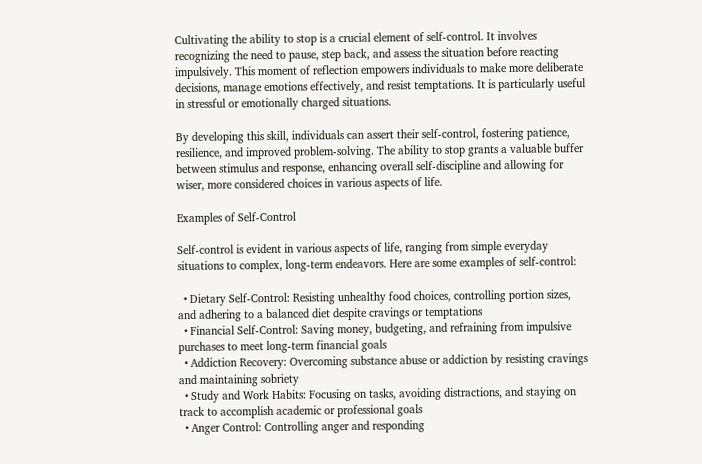Cultivating the ability to stop is a crucial element of self-control. It involves recognizing the need to pause, step back, and assess the situation before reacting impulsively. This moment of reflection empowers individuals to make more deliberate decisions, manage emotions effectively, and resist temptations. It is particularly useful in stressful or emotionally charged situations.

By developing this skill, individuals can assert their self-control, fostering patience, resilience, and improved problem-solving. The ability to stop grants a valuable buffer between stimulus and response, enhancing overall self-discipline and allowing for wiser, more considered choices in various aspects of life.

Examples of Self-Control

Self-control is evident in various aspects of life, ranging from simple everyday situations to complex, long-term endeavors. Here are some examples of self-control:

  • Dietary Self-Control: Resisting unhealthy food choices, controlling portion sizes, and adhering to a balanced diet despite cravings or temptations
  • Financial Self-Control: Saving money, budgeting, and refraining from impulsive purchases to meet long-term financial goals
  • Addiction Recovery: Overcoming substance abuse or addiction by resisting cravings and maintaining sobriety
  • Study and Work Habits: Focusing on tasks, avoiding distractions, and staying on track to accomplish academic or professional goals
  • Anger Control: Controlling anger and responding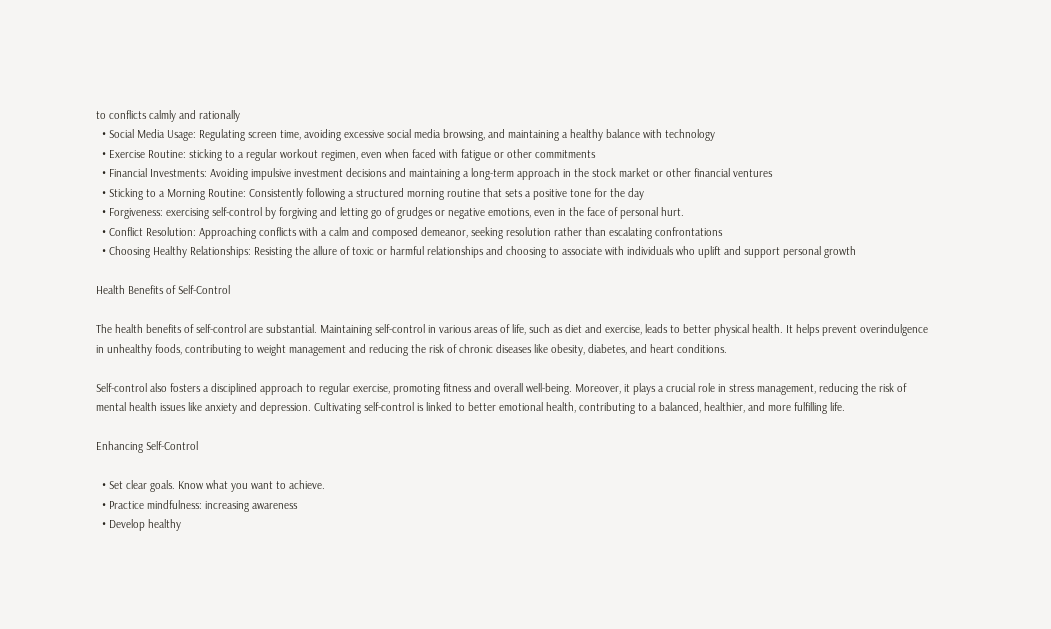to conflicts calmly and rationally
  • Social Media Usage: Regulating screen time, avoiding excessive social media browsing, and maintaining a healthy balance with technology
  • Exercise Routine: sticking to a regular workout regimen, even when faced with fatigue or other commitments
  • Financial Investments: Avoiding impulsive investment decisions and maintaining a long-term approach in the stock market or other financial ventures
  • Sticking to a Morning Routine: Consistently following a structured morning routine that sets a positive tone for the day
  • Forgiveness: exercising self-control by forgiving and letting go of grudges or negative emotions, even in the face of personal hurt.
  • Conflict Resolution: Approaching conflicts with a calm and composed demeanor, seeking resolution rather than escalating confrontations
  • Choosing Healthy Relationships: Resisting the allure of toxic or harmful relationships and choosing to associate with individuals who uplift and support personal growth

Health Benefits of Self-Control

The health benefits of self-control are substantial. Maintaining self-control in various areas of life, such as diet and exercise, leads to better physical health. It helps prevent overindulgence in unhealthy foods, contributing to weight management and reducing the risk of chronic diseases like obesity, diabetes, and heart conditions.

Self-control also fosters a disciplined approach to regular exercise, promoting fitness and overall well-being. Moreover, it plays a crucial role in stress management, reducing the risk of mental health issues like anxiety and depression. Cultivating self-control is linked to better emotional health, contributing to a balanced, healthier, and more fulfilling life.

Enhancing Self-Control

  • Set clear goals. Know what you want to achieve.
  • Practice mindfulness: increasing awareness
  • Develop healthy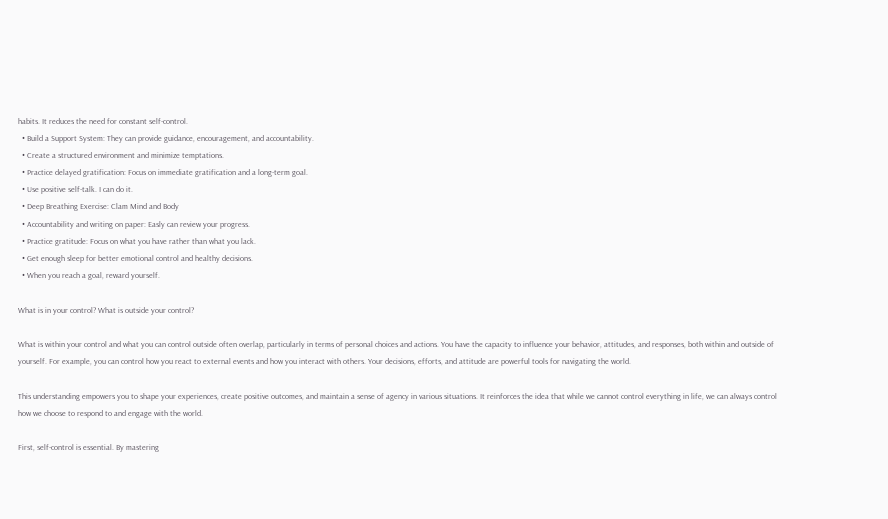habits. It reduces the need for constant self-control.
  • Build a Support System: They can provide guidance, encouragement, and accountability.
  • Create a structured environment and minimize temptations.
  • Practice delayed gratification: Focus on immediate gratification and a long-term goal.
  • Use positive self-talk. I can do it.
  • Deep Breathing Exercise: Clam Mind and Body
  • Accountability and writing on paper: Easly can review your progress.
  • Practice gratitude: Focus on what you have rather than what you lack.
  • Get enough sleep for better emotional control and healthy decisions.
  • When you reach a goal, reward yourself.

What is in your control? What is outside your control?

What is within your control and what you can control outside often overlap, particularly in terms of personal choices and actions. You have the capacity to influence your behavior, attitudes, and responses, both within and outside of yourself. For example, you can control how you react to external events and how you interact with others. Your decisions, efforts, and attitude are powerful tools for navigating the world.

This understanding empowers you to shape your experiences, create positive outcomes, and maintain a sense of agency in various situations. It reinforces the idea that while we cannot control everything in life, we can always control how we choose to respond to and engage with the world.

First, self-control is essential. By mastering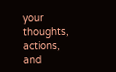your thoughts, actions, and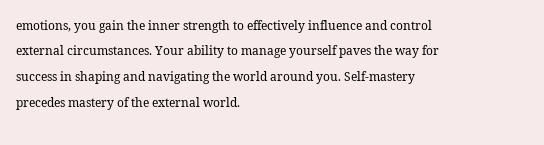emotions, you gain the inner strength to effectively influence and control external circumstances. Your ability to manage yourself paves the way for success in shaping and navigating the world around you. Self-mastery precedes mastery of the external world.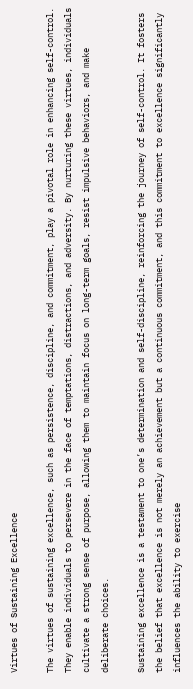Virtues of Sustaining Excellence

The virtues of sustaining excellence, such as persistence, discipline, and commitment, play a pivotal role in enhancing self-control. They enable individuals to persevere in the face of temptations, distractions, and adversity. By nurturing these virtues, individuals cultivate a strong sense of purpose, allowing them to maintain focus on long-term goals, resist impulsive behaviors, and make deliberate choices.

Sustaining excellence is a testament to one’s determination and self-discipline, reinforcing the journey of self-control. It fosters the belief that excellence is not merely an achievement but a continuous commitment, and this commitment to excellence significantly influences the ability to exercise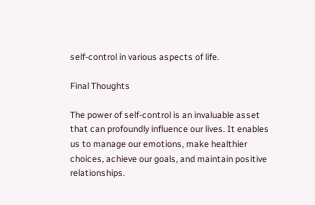self-control in various aspects of life.

Final Thoughts

The power of self-control is an invaluable asset that can profoundly influence our lives. It enables us to manage our emotions, make healthier choices, achieve our goals, and maintain positive relationships.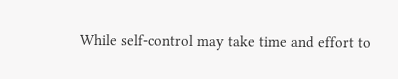While self-control may take time and effort to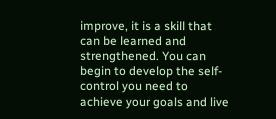improve, it is a skill that can be learned and strengthened. You can begin to develop the self-control you need to achieve your goals and live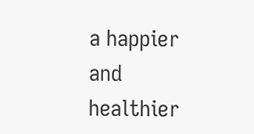a happier and healthier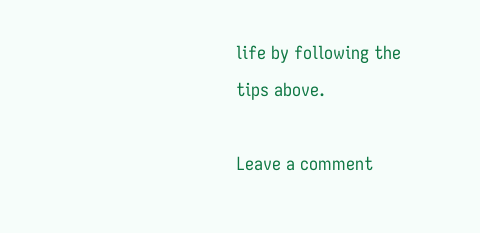life by following the tips above.

Leave a comment